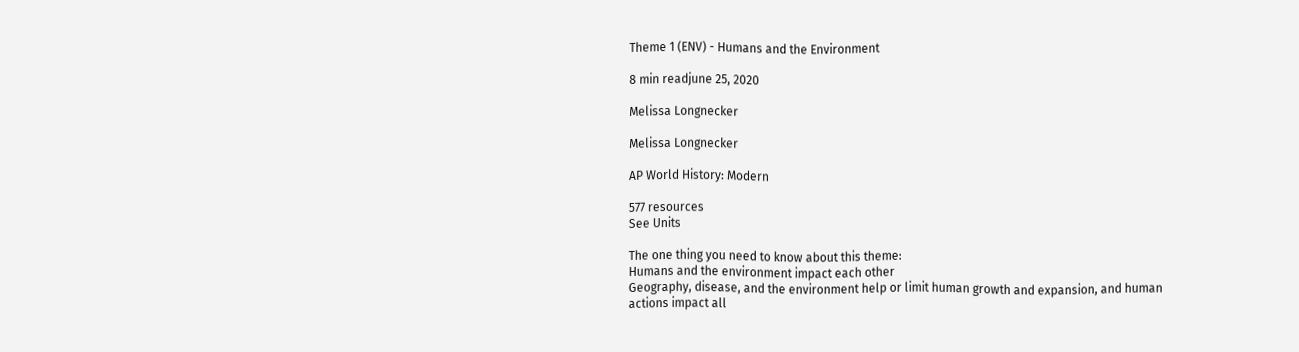Theme 1 (ENV) - Humans and the Environment

8 min readjune 25, 2020

Melissa Longnecker

Melissa Longnecker

AP World History: Modern

577 resources
See Units

The one thing you need to know about this theme:
Humans and the environment impact each other
Geography, disease, and the environment help or limit human growth and expansion, and human actions impact all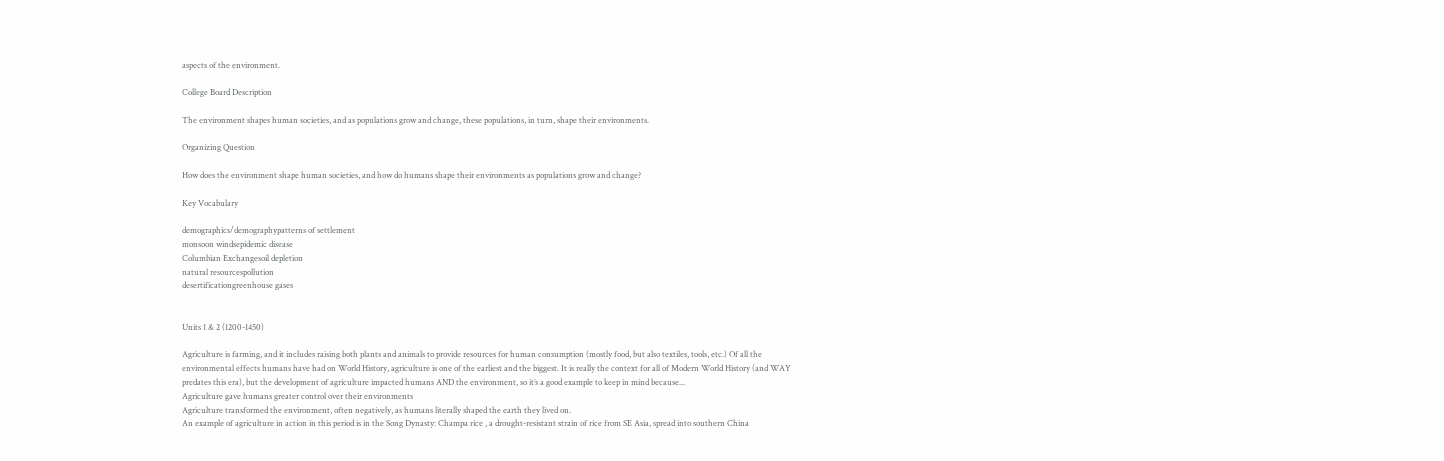aspects of the environment.

College Board Description

The environment shapes human societies, and as populations grow and change, these populations, in turn, shape their environments.

Organizing Question

How does the environment shape human societies, and how do humans shape their environments as populations grow and change?

Key Vocabulary

demographics/demographypatterns of settlement
monsoon windsepidemic disease
Columbian Exchangesoil depletion
natural resourcespollution
desertificationgreenhouse gases


Units 1 & 2 (1200-1450)

Agriculture is farming, and it includes raising both plants and animals to provide resources for human consumption (mostly food, but also textiles, tools, etc.) Of all the environmental effects humans have had on World History, agriculture is one of the earliest and the biggest. It is really the context for all of Modern World History (and WAY predates this era), but the development of agriculture impacted humans AND the environment, so it’s a good example to keep in mind because...
Agriculture gave humans greater control over their environments
Agriculture transformed the environment, often negatively, as humans literally shaped the earth they lived on.
An example of agriculture in action in this period is in the Song Dynasty: Champa rice , a drought-resistant strain of rice from SE Asia, spread into southern China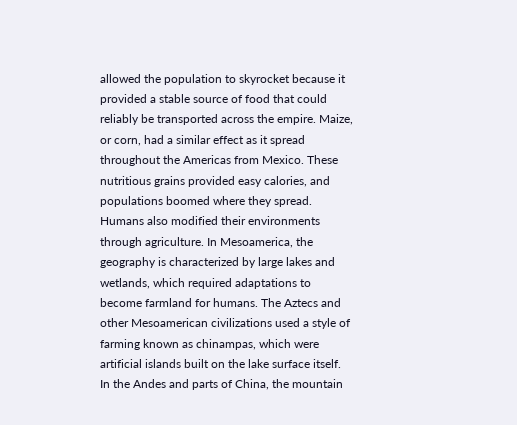allowed the population to skyrocket because it provided a stable source of food that could reliably be transported across the empire. Maize, or corn, had a similar effect as it spread throughout the Americas from Mexico. These nutritious grains provided easy calories, and populations boomed where they spread.
Humans also modified their environments through agriculture. In Mesoamerica, the geography is characterized by large lakes and wetlands, which required adaptations to become farmland for humans. The Aztecs and other Mesoamerican civilizations used a style of farming known as chinampas, which were artificial islands built on the lake surface itself.
In the Andes and parts of China, the mountain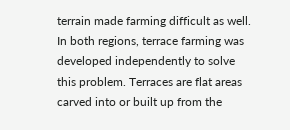terrain made farming difficult as well. In both regions, terrace farming was developed independently to solve this problem. Terraces are flat areas carved into or built up from the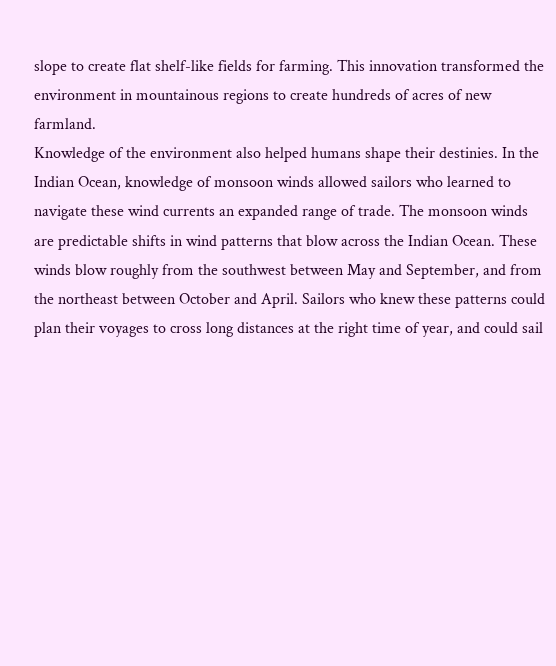slope to create flat shelf-like fields for farming. This innovation transformed the environment in mountainous regions to create hundreds of acres of new farmland.
Knowledge of the environment also helped humans shape their destinies. In the Indian Ocean, knowledge of monsoon winds allowed sailors who learned to navigate these wind currents an expanded range of trade. The monsoon winds are predictable shifts in wind patterns that blow across the Indian Ocean. These winds blow roughly from the southwest between May and September, and from the northeast between October and April. Sailors who knew these patterns could plan their voyages to cross long distances at the right time of year, and could sail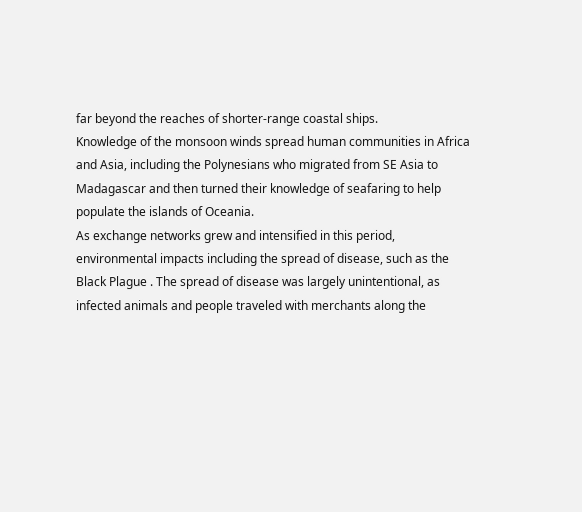far beyond the reaches of shorter-range coastal ships.
Knowledge of the monsoon winds spread human communities in Africa and Asia, including the Polynesians who migrated from SE Asia to Madagascar and then turned their knowledge of seafaring to help populate the islands of Oceania.
As exchange networks grew and intensified in this period, environmental impacts including the spread of disease, such as the Black Plague . The spread of disease was largely unintentional, as infected animals and people traveled with merchants along the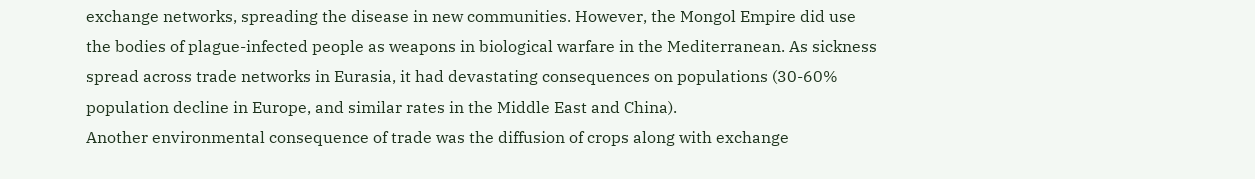exchange networks, spreading the disease in new communities. However, the Mongol Empire did use the bodies of plague-infected people as weapons in biological warfare in the Mediterranean. As sickness spread across trade networks in Eurasia, it had devastating consequences on populations (30-60% population decline in Europe, and similar rates in the Middle East and China).
Another environmental consequence of trade was the diffusion of crops along with exchange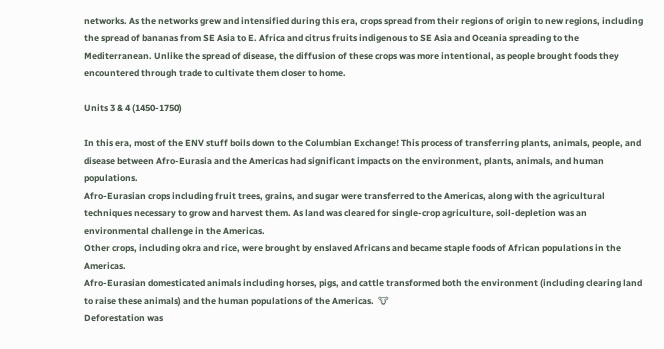networks. As the networks grew and intensified during this era, crops spread from their regions of origin to new regions, including the spread of bananas from SE Asia to E. Africa and citrus fruits indigenous to SE Asia and Oceania spreading to the Mediterranean. Unlike the spread of disease, the diffusion of these crops was more intentional, as people brought foods they encountered through trade to cultivate them closer to home.

Units 3 & 4 (1450-1750)

In this era, most of the ENV stuff boils down to the Columbian Exchange! This process of transferring plants, animals, people, and disease between Afro-Eurasia and the Americas had significant impacts on the environment, plants, animals, and human populations.
Afro-Eurasian crops including fruit trees, grains, and sugar were transferred to the Americas, along with the agricultural techniques necessary to grow and harvest them. As land was cleared for single-crop agriculture, soil-depletion was an environmental challenge in the Americas.
Other crops, including okra and rice, were brought by enslaved Africans and became staple foods of African populations in the Americas.
Afro-Eurasian domesticated animals including horses, pigs, and cattle transformed both the environment (including clearing land to raise these animals) and the human populations of the Americas.  🐮
Deforestation was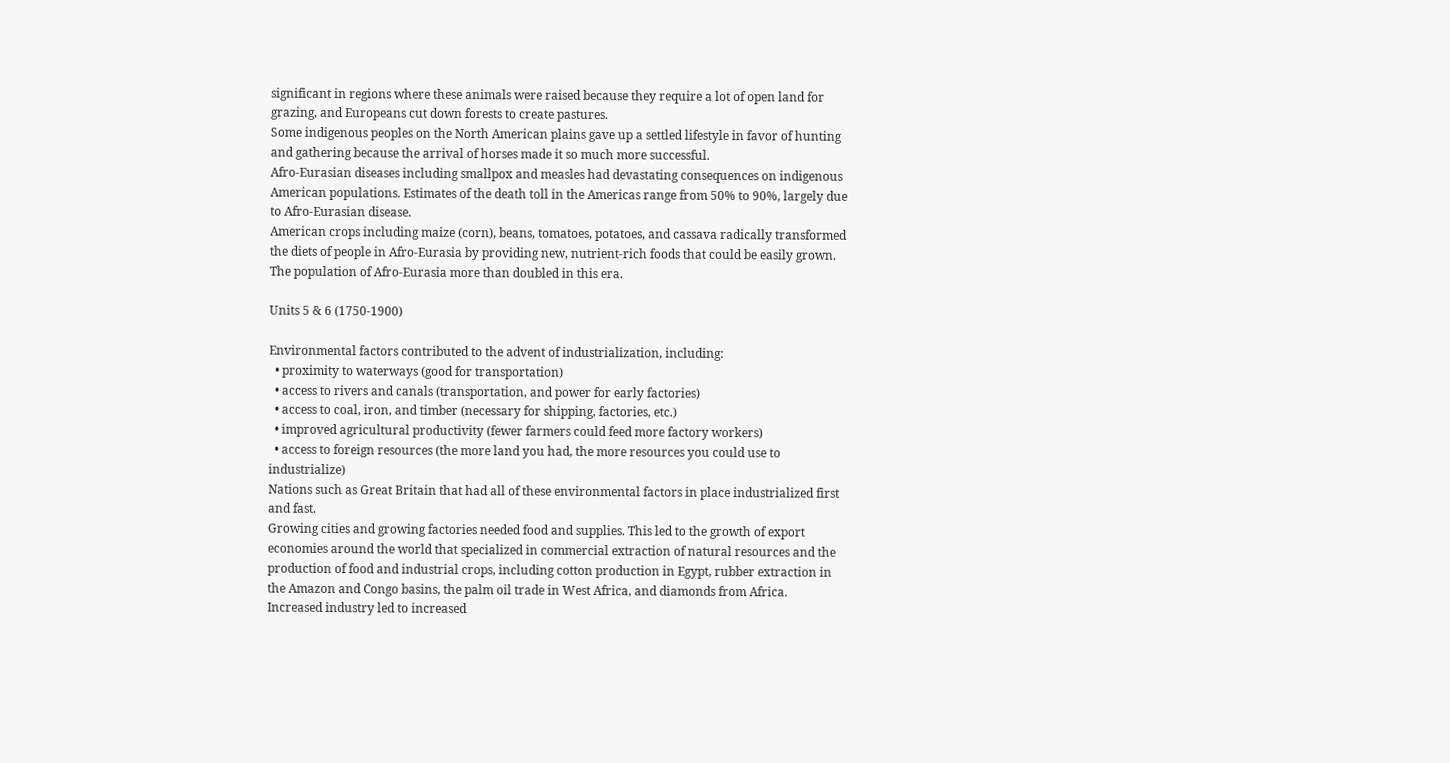significant in regions where these animals were raised because they require a lot of open land for grazing, and Europeans cut down forests to create pastures.
Some indigenous peoples on the North American plains gave up a settled lifestyle in favor of hunting and gathering because the arrival of horses made it so much more successful.
Afro-Eurasian diseases including smallpox and measles had devastating consequences on indigenous American populations. Estimates of the death toll in the Americas range from 50% to 90%, largely due to Afro-Eurasian disease.
American crops including maize (corn), beans, tomatoes, potatoes, and cassava radically transformed the diets of people in Afro-Eurasia by providing new, nutrient-rich foods that could be easily grown. The population of Afro-Eurasia more than doubled in this era.

Units 5 & 6 (1750-1900)

Environmental factors contributed to the advent of industrialization, including:
  • proximity to waterways (good for transportation)
  • access to rivers and canals (transportation, and power for early factories)
  • access to coal, iron, and timber (necessary for shipping, factories, etc.)
  • improved agricultural productivity (fewer farmers could feed more factory workers)
  • access to foreign resources (the more land you had, the more resources you could use to industrialize)
Nations such as Great Britain that had all of these environmental factors in place industrialized first and fast.
Growing cities and growing factories needed food and supplies. This led to the growth of export economies around the world that specialized in commercial extraction of natural resources and the production of food and industrial crops, including cotton production in Egypt, rubber extraction in the Amazon and Congo basins, the palm oil trade in West Africa, and diamonds from Africa.
Increased industry led to increased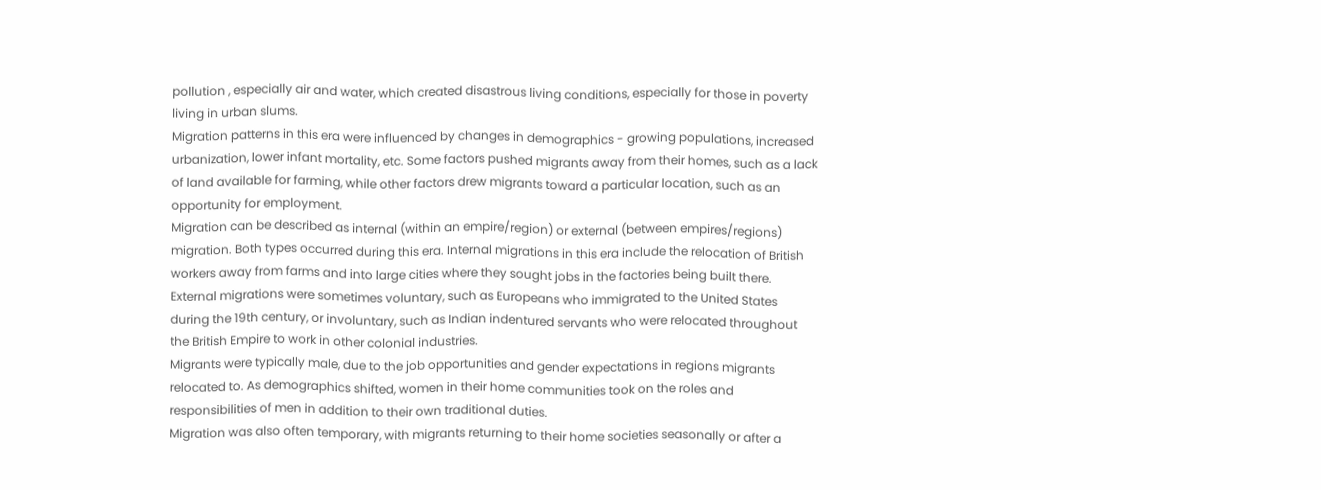pollution , especially air and water, which created disastrous living conditions, especially for those in poverty living in urban slums.
Migration patterns in this era were influenced by changes in demographics - growing populations, increased urbanization, lower infant mortality, etc. Some factors pushed migrants away from their homes, such as a lack of land available for farming, while other factors drew migrants toward a particular location, such as an opportunity for employment.
Migration can be described as internal (within an empire/region) or external (between empires/regions) migration. Both types occurred during this era. Internal migrations in this era include the relocation of British workers away from farms and into large cities where they sought jobs in the factories being built there. External migrations were sometimes voluntary, such as Europeans who immigrated to the United States during the 19th century, or involuntary, such as Indian indentured servants who were relocated throughout the British Empire to work in other colonial industries.
Migrants were typically male, due to the job opportunities and gender expectations in regions migrants relocated to. As demographics shifted, women in their home communities took on the roles and responsibilities of men in addition to their own traditional duties.
Migration was also often temporary, with migrants returning to their home societies seasonally or after a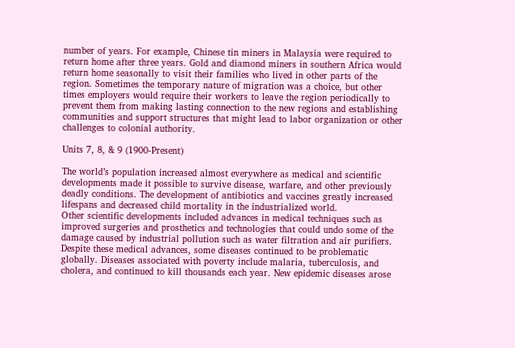number of years. For example, Chinese tin miners in Malaysia were required to return home after three years. Gold and diamond miners in southern Africa would return home seasonally to visit their families who lived in other parts of the region. Sometimes the temporary nature of migration was a choice, but other times employers would require their workers to leave the region periodically to prevent them from making lasting connection to the new regions and establishing communities and support structures that might lead to labor organization or other challenges to colonial authority.

Units 7, 8, & 9 (1900-Present)

The world’s population increased almost everywhere as medical and scientific developments made it possible to survive disease, warfare, and other previously deadly conditions. The development of antibiotics and vaccines greatly increased lifespans and decreased child mortality in the industrialized world.
Other scientific developments included advances in medical techniques such as improved surgeries and prosthetics and technologies that could undo some of the damage caused by industrial pollution such as water filtration and air purifiers.
Despite these medical advances, some diseases continued to be problematic globally. Diseases associated with poverty include malaria, tuberculosis, and cholera, and continued to kill thousands each year. New epidemic diseases arose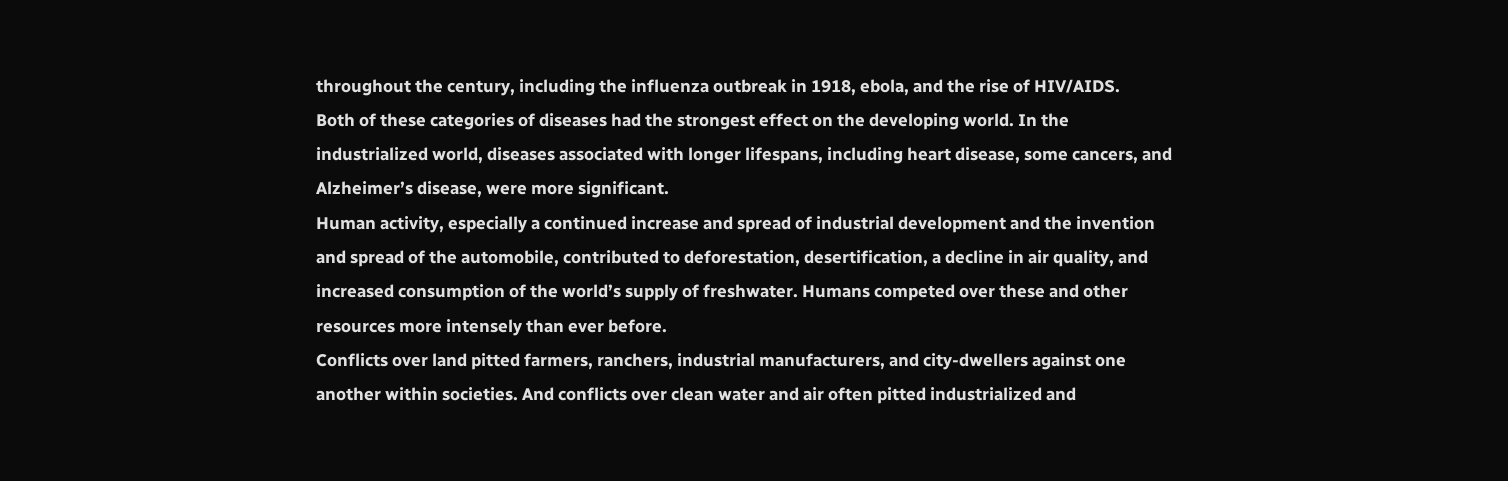throughout the century, including the influenza outbreak in 1918, ebola, and the rise of HIV/AIDS.
Both of these categories of diseases had the strongest effect on the developing world. In the industrialized world, diseases associated with longer lifespans, including heart disease, some cancers, and Alzheimer’s disease, were more significant.
Human activity, especially a continued increase and spread of industrial development and the invention and spread of the automobile, contributed to deforestation, desertification, a decline in air quality, and increased consumption of the world’s supply of freshwater. Humans competed over these and other resources more intensely than ever before.
Conflicts over land pitted farmers, ranchers, industrial manufacturers, and city-dwellers against one another within societies. And conflicts over clean water and air often pitted industrialized and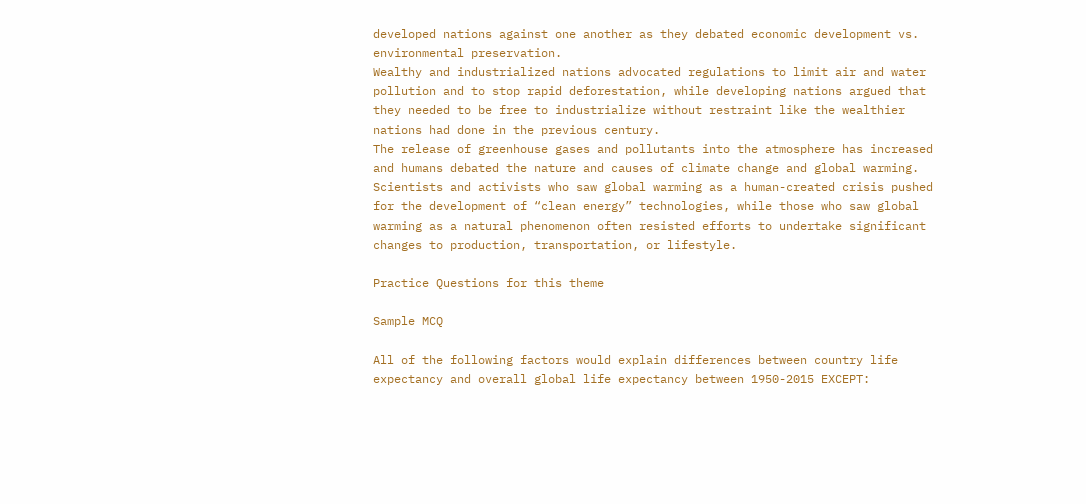developed nations against one another as they debated economic development vs. environmental preservation.
Wealthy and industrialized nations advocated regulations to limit air and water pollution and to stop rapid deforestation, while developing nations argued that they needed to be free to industrialize without restraint like the wealthier nations had done in the previous century.
The release of greenhouse gases and pollutants into the atmosphere has increased and humans debated the nature and causes of climate change and global warming. Scientists and activists who saw global warming as a human-created crisis pushed for the development of “clean energy” technologies, while those who saw global warming as a natural phenomenon often resisted efforts to undertake significant changes to production, transportation, or lifestyle.

Practice Questions for this theme

Sample MCQ

All of the following factors would explain differences between country life expectancy and overall global life expectancy between 1950-2015 EXCEPT: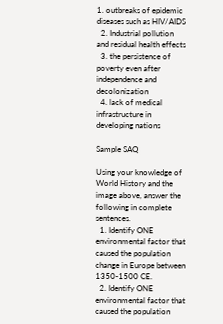1. outbreaks of epidemic diseases such as HIV/AIDS
  2. Industrial pollution and residual health effects
  3. the persistence of poverty even after independence and decolonization
  4. lack of medical infrastructure in developing nations

Sample SAQ

Using your knowledge of World History and the image above, answer the following in complete sentences.
  1. Identify ONE environmental factor that caused the population change in Europe between 1350-1500 CE.
  2. Identify ONE environmental factor that caused the population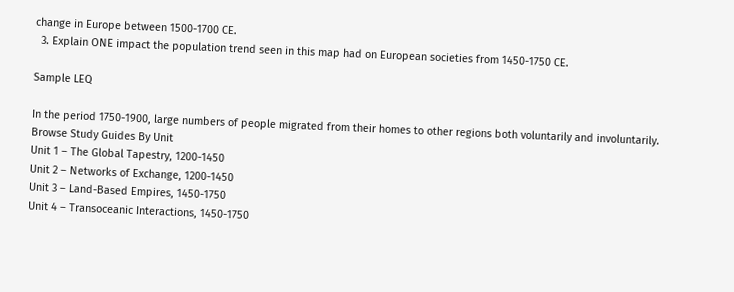change in Europe between 1500-1700 CE.
  3. Explain ONE impact the population trend seen in this map had on European societies from 1450-1750 CE.

Sample LEQ

In the period 1750-1900, large numbers of people migrated from their homes to other regions both voluntarily and involuntarily.
Browse Study Guides By Unit
Unit 1 – The Global Tapestry, 1200-1450
Unit 2 – Networks of Exchange, 1200-1450
Unit 3 – Land-Based Empires, 1450-1750
Unit 4 – Transoceanic Interactions, 1450-1750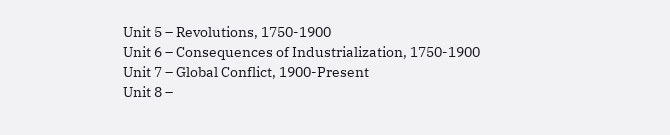Unit 5 – Revolutions, 1750-1900
Unit 6 – Consequences of Industrialization, 1750-1900
Unit 7 – Global Conflict, 1900-Present
Unit 8 –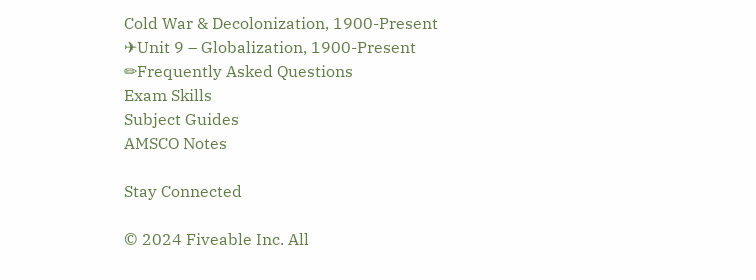Cold War & Decolonization, 1900-Present
✈Unit 9 – Globalization, 1900-Present
✏Frequently Asked Questions
Exam Skills
Subject Guides
AMSCO Notes

Stay Connected

© 2024 Fiveable Inc. All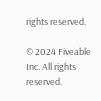rights reserved.

© 2024 Fiveable Inc. All rights reserved.